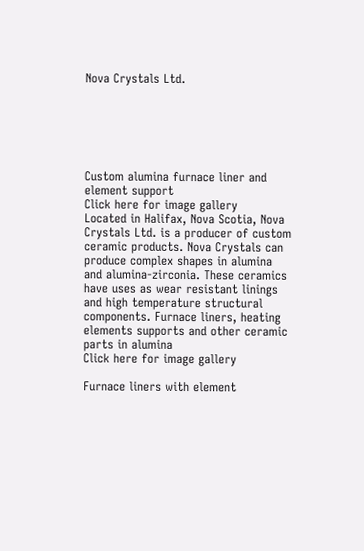Nova Crystals Ltd.






Custom alumina furnace liner and element support
Click here for image gallery
Located in Halifax, Nova Scotia, Nova Crystals Ltd. is a producer of custom ceramic products. Nova Crystals can produce complex shapes in alumina and alumina-zirconia. These ceramics have uses as wear resistant linings and high temperature structural components. Furnace liners, heating elements supports and other ceramic parts in alumina
Click here for image gallery

Furnace liners with element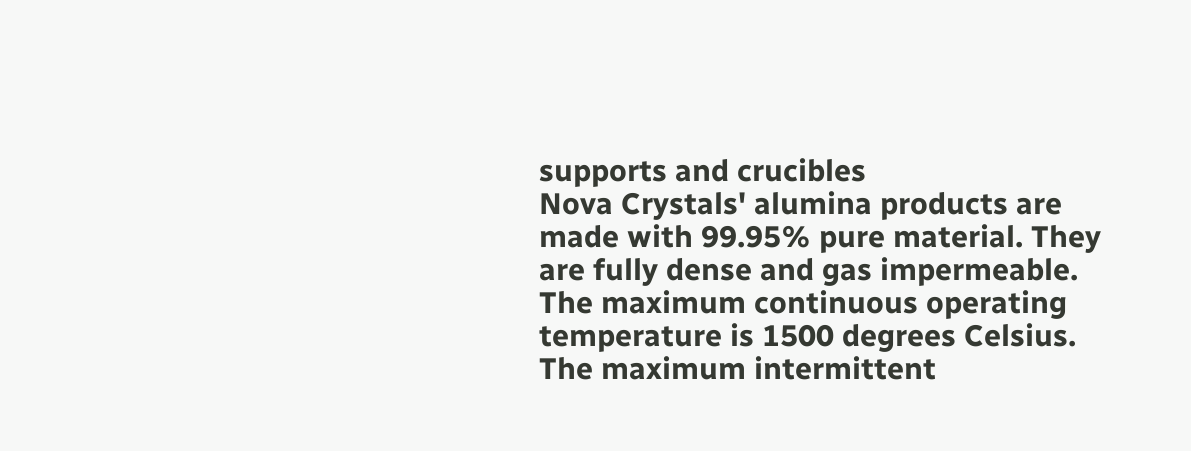supports and crucibles
Nova Crystals' alumina products are made with 99.95% pure material. They are fully dense and gas impermeable. The maximum continuous operating temperature is 1500 degrees Celsius. The maximum intermittent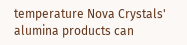temperature Nova Crystals' alumina products can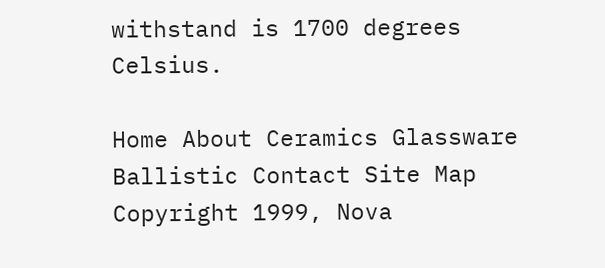withstand is 1700 degrees Celsius.

Home About Ceramics Glassware Ballistic Contact Site Map
Copyright 1999, Nova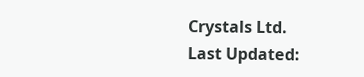Crystals Ltd.
Last Updated: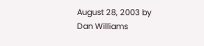August 28, 2003 by Dan Williams